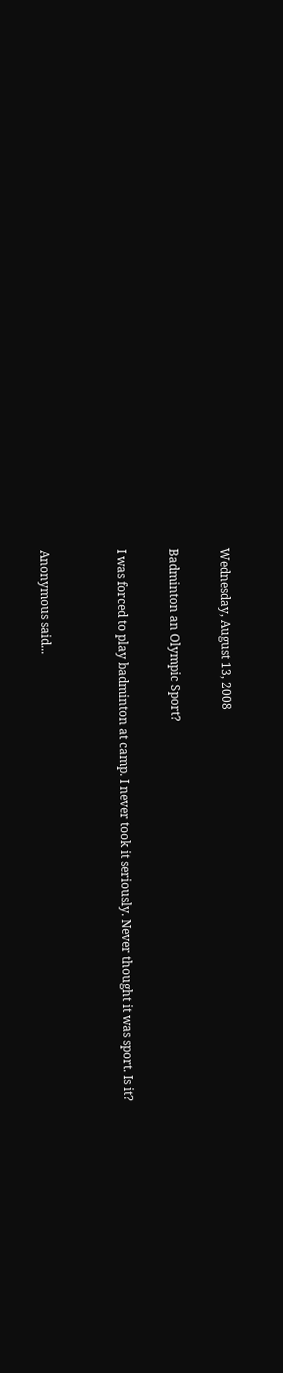Wednesday, August 13, 2008

Badminton an Olympic Sport?

I was forced to play badminton at camp. I never took it seriously. Never thought it was sport. Is it?


Anonymous said...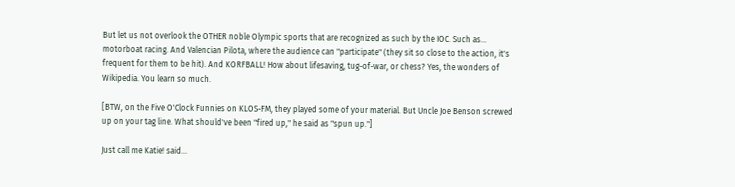But let us not overlook the OTHER noble Olympic sports that are recognized as such by the IOC. Such as... motorboat racing. And Valencian Pilota, where the audience can "participate" (they sit so close to the action, it's frequent for them to be hit). And KORFBALL! How about lifesaving, tug-of-war, or chess? Yes, the wonders of Wikipedia. You learn so much.

[BTW, on the Five O'Clock Funnies on KLOS-FM, they played some of your material. But Uncle Joe Benson screwed up on your tag line. What should've been "fired up," he said as "spun up."]

Just call me Katie! said...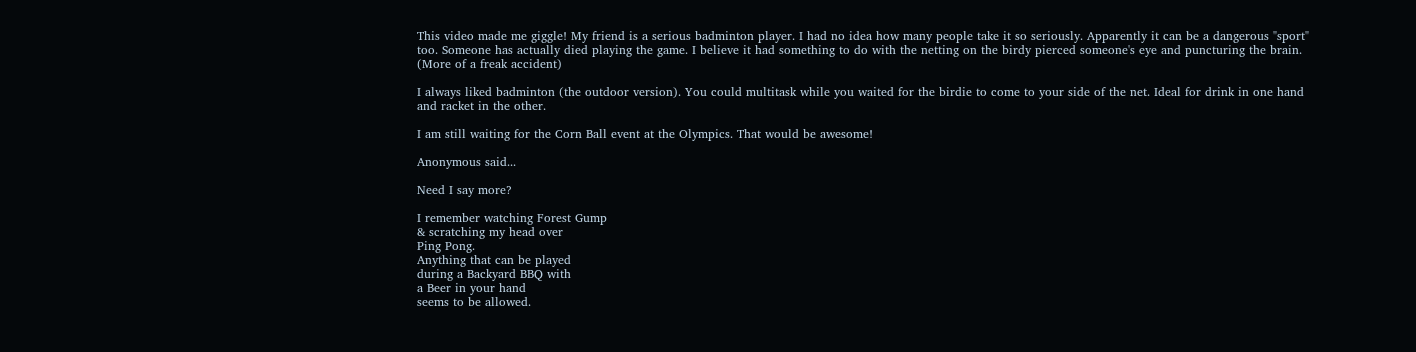This video made me giggle! My friend is a serious badminton player. I had no idea how many people take it so seriously. Apparently it can be a dangerous "sport" too. Someone has actually died playing the game. I believe it had something to do with the netting on the birdy pierced someone's eye and puncturing the brain. (More of a freak accident)

I always liked badminton (the outdoor version). You could multitask while you waited for the birdie to come to your side of the net. Ideal for drink in one hand and racket in the other.

I am still waiting for the Corn Ball event at the Olympics. That would be awesome!

Anonymous said...

Need I say more?

I remember watching Forest Gump
& scratching my head over
Ping Pong.
Anything that can be played
during a Backyard BBQ with
a Beer in your hand
seems to be allowed.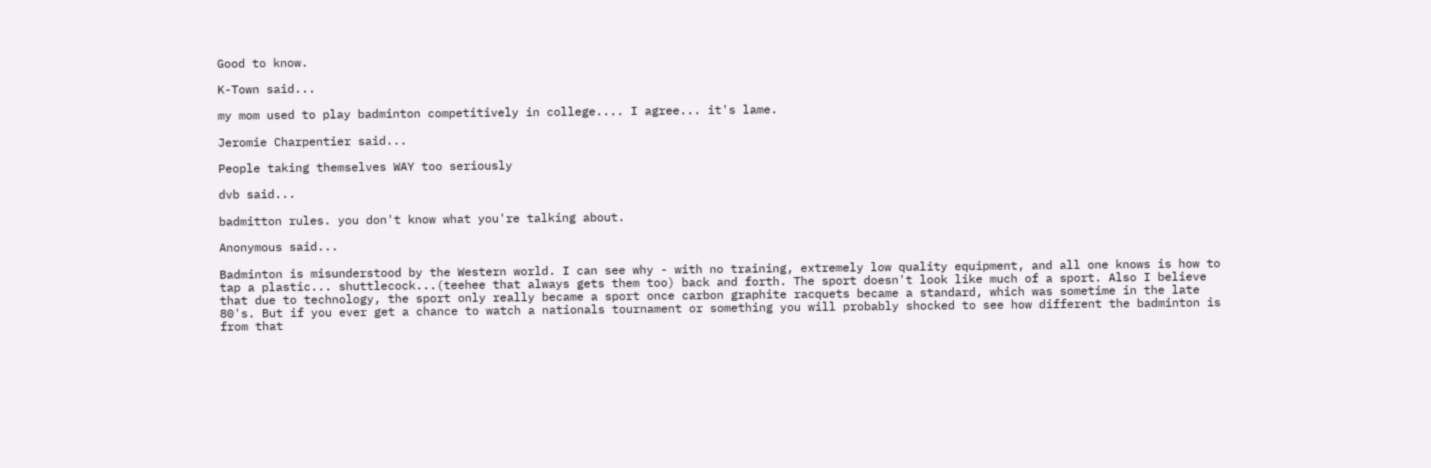Good to know.

K-Town said...

my mom used to play badminton competitively in college.... I agree... it's lame.

Jeromie Charpentier said...

People taking themselves WAY too seriously

dvb said...

badmitton rules. you don't know what you're talking about.

Anonymous said...

Badminton is misunderstood by the Western world. I can see why - with no training, extremely low quality equipment, and all one knows is how to tap a plastic... shuttlecock...(teehee that always gets them too) back and forth. The sport doesn't look like much of a sport. Also I believe that due to technology, the sport only really became a sport once carbon graphite racquets became a standard, which was sometime in the late 80's. But if you ever get a chance to watch a nationals tournament or something you will probably shocked to see how different the badminton is from that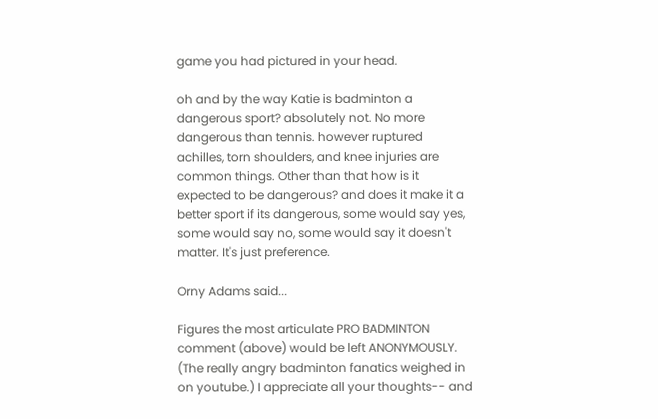game you had pictured in your head.

oh and by the way Katie is badminton a dangerous sport? absolutely not. No more dangerous than tennis. however ruptured achilles, torn shoulders, and knee injuries are common things. Other than that how is it expected to be dangerous? and does it make it a better sport if its dangerous, some would say yes, some would say no, some would say it doesn't matter. It's just preference.

Orny Adams said...

Figures the most articulate PRO BADMINTON comment (above) would be left ANONYMOUSLY. (The really angry badminton fanatics weighed in on youtube.) I appreciate all your thoughts-- and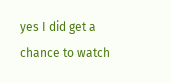yes I did get a chance to watch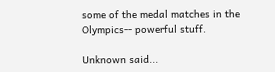some of the medal matches in the Olympics-- powerful stuff.

Unknown said...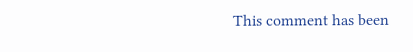This comment has been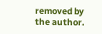removed by the author.